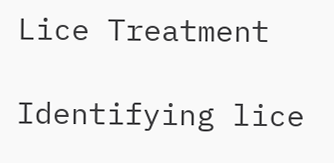Lice Treatment

Identifying lice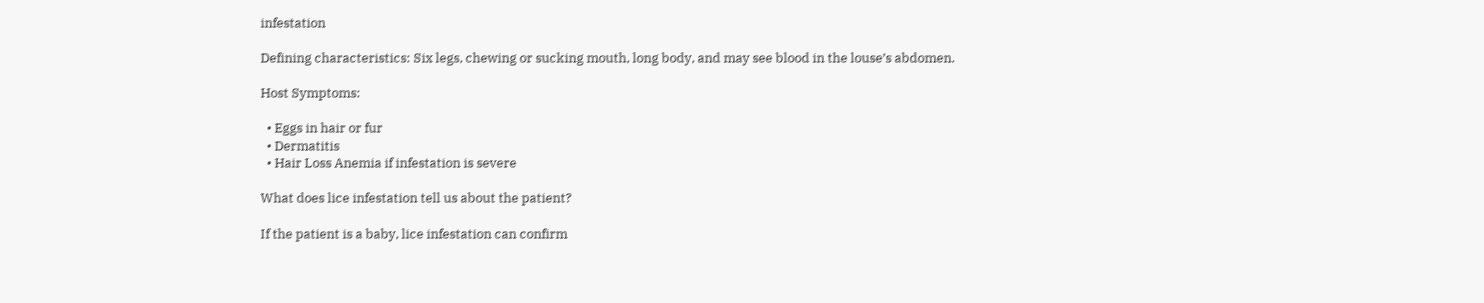infestation

Defining characteristics: Six legs, chewing or sucking mouth, long body, and may see blood in the louse’s abdomen.

Host Symptoms:

  • Eggs in hair or fur
  • Dermatitis
  • Hair Loss Anemia if infestation is severe

What does lice infestation tell us about the patient?

If the patient is a baby, lice infestation can confirm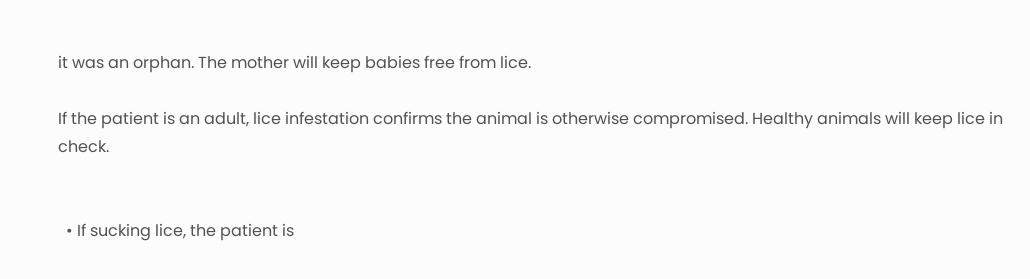it was an orphan. The mother will keep babies free from lice.

If the patient is an adult, lice infestation confirms the animal is otherwise compromised. Healthy animals will keep lice in check.


  • If sucking lice, the patient is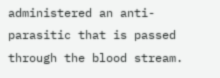administered an anti-parasitic that is passed through the blood stream.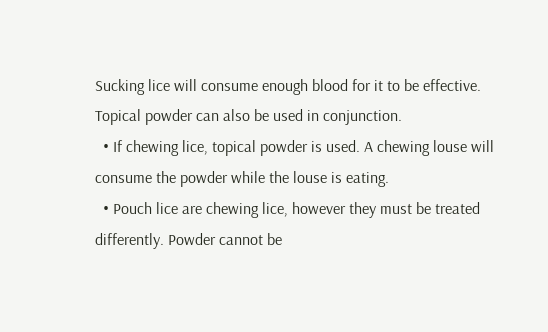Sucking lice will consume enough blood for it to be effective. Topical powder can also be used in conjunction.
  • If chewing lice, topical powder is used. A chewing louse will consume the powder while the louse is eating.
  • Pouch lice are chewing lice, however they must be treated differently. Powder cannot be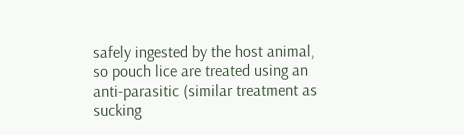safely ingested by the host animal, so pouch lice are treated using an anti-parasitic (similar treatment as sucking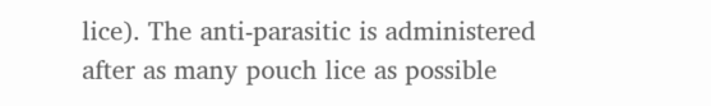lice). The anti-parasitic is administered after as many pouch lice as possible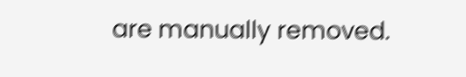are manually removed.